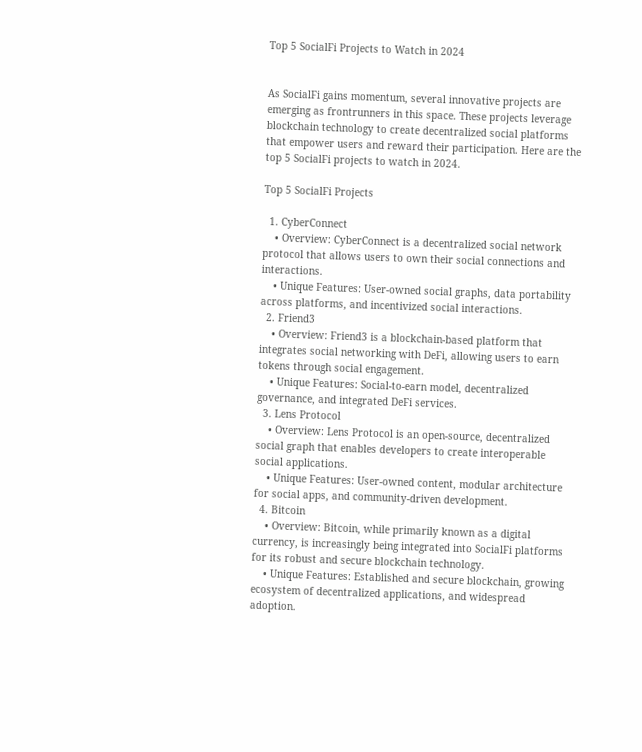Top 5 SocialFi Projects to Watch in 2024


As SocialFi gains momentum, several innovative projects are emerging as frontrunners in this space. These projects leverage blockchain technology to create decentralized social platforms that empower users and reward their participation. Here are the top 5 SocialFi projects to watch in 2024.

Top 5 SocialFi Projects

  1. CyberConnect
    • Overview: CyberConnect is a decentralized social network protocol that allows users to own their social connections and interactions.
    • Unique Features: User-owned social graphs, data portability across platforms, and incentivized social interactions.
  2. Friend3
    • Overview: Friend3 is a blockchain-based platform that integrates social networking with DeFi, allowing users to earn tokens through social engagement.
    • Unique Features: Social-to-earn model, decentralized governance, and integrated DeFi services.
  3. Lens Protocol
    • Overview: Lens Protocol is an open-source, decentralized social graph that enables developers to create interoperable social applications.
    • Unique Features: User-owned content, modular architecture for social apps, and community-driven development.
  4. Bitcoin
    • Overview: Bitcoin, while primarily known as a digital currency, is increasingly being integrated into SocialFi platforms for its robust and secure blockchain technology.
    • Unique Features: Established and secure blockchain, growing ecosystem of decentralized applications, and widespread adoption.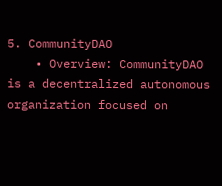5. CommunityDAO
    • Overview: CommunityDAO is a decentralized autonomous organization focused on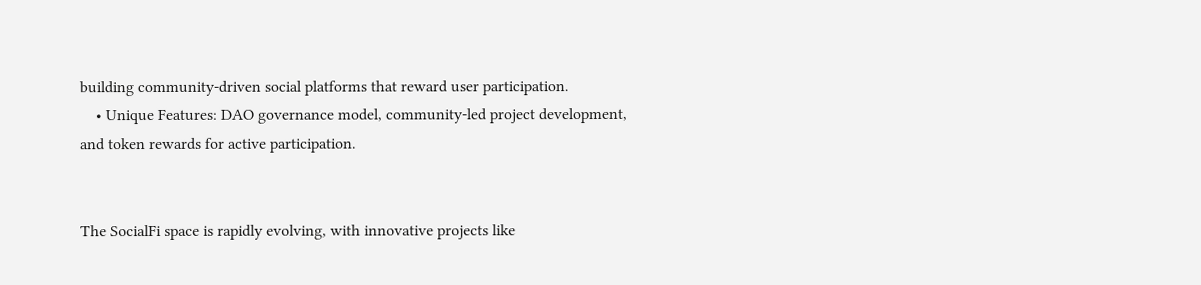building community-driven social platforms that reward user participation.
    • Unique Features: DAO governance model, community-led project development, and token rewards for active participation.


The SocialFi space is rapidly evolving, with innovative projects like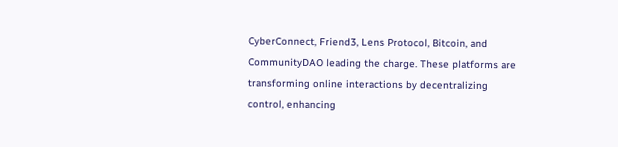CyberConnect, Friend3, Lens Protocol, Bitcoin, and CommunityDAO leading the charge. These platforms are transforming online interactions by decentralizing control, enhancing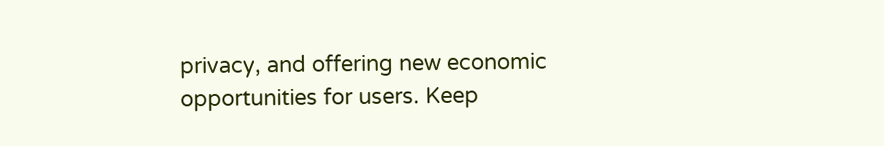privacy, and offering new economic opportunities for users. Keep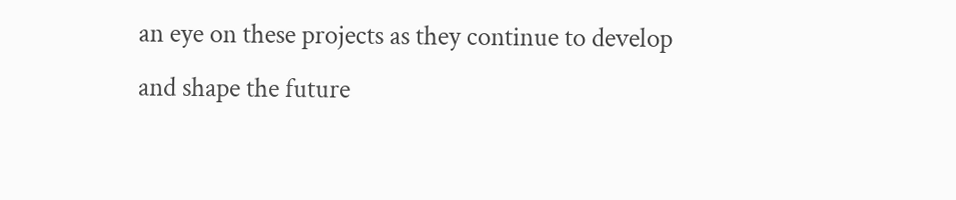an eye on these projects as they continue to develop and shape the future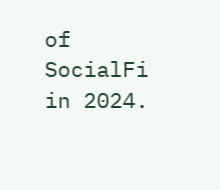of SocialFi in 2024.